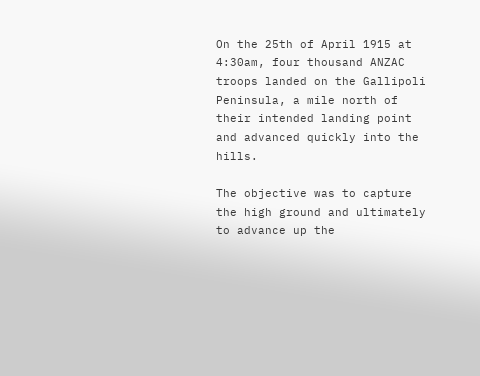On the 25th of April 1915 at 4:30am, four thousand ANZAC troops landed on the Gallipoli Peninsula, a mile north of their intended landing point and advanced quickly into the hills.

The objective was to capture the high ground and ultimately to advance up the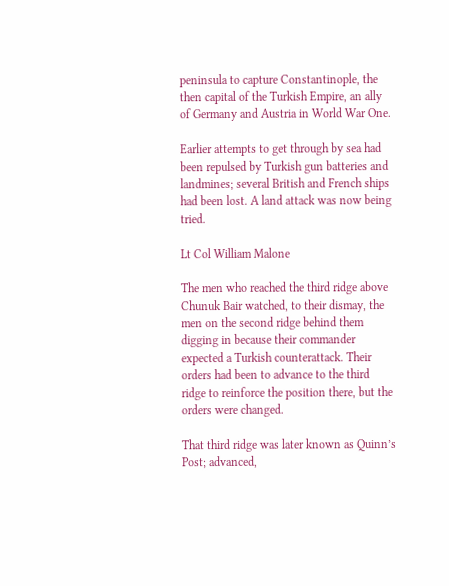peninsula to capture Constantinople, the then capital of the Turkish Empire, an ally of Germany and Austria in World War One.

Earlier attempts to get through by sea had been repulsed by Turkish gun batteries and landmines; several British and French ships had been lost. A land attack was now being tried.

Lt Col William Malone

The men who reached the third ridge above Chunuk Bair watched, to their dismay, the men on the second ridge behind them digging in because their commander expected a Turkish counterattack. Their orders had been to advance to the third ridge to reinforce the position there, but the orders were changed.

That third ridge was later known as Quinn’s Post; advanced,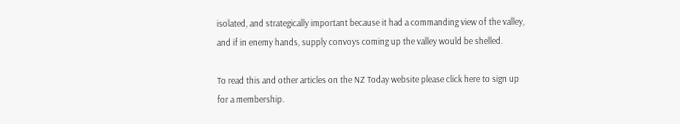isolated, and strategically important because it had a commanding view of the valley, and if in enemy hands, supply convoys coming up the valley would be shelled.

To read this and other articles on the NZ Today website please click here to sign up for a membership.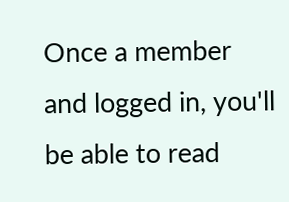Once a member and logged in, you'll be able to read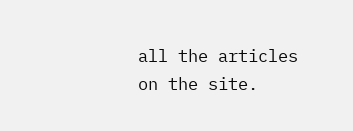all the articles on the site.